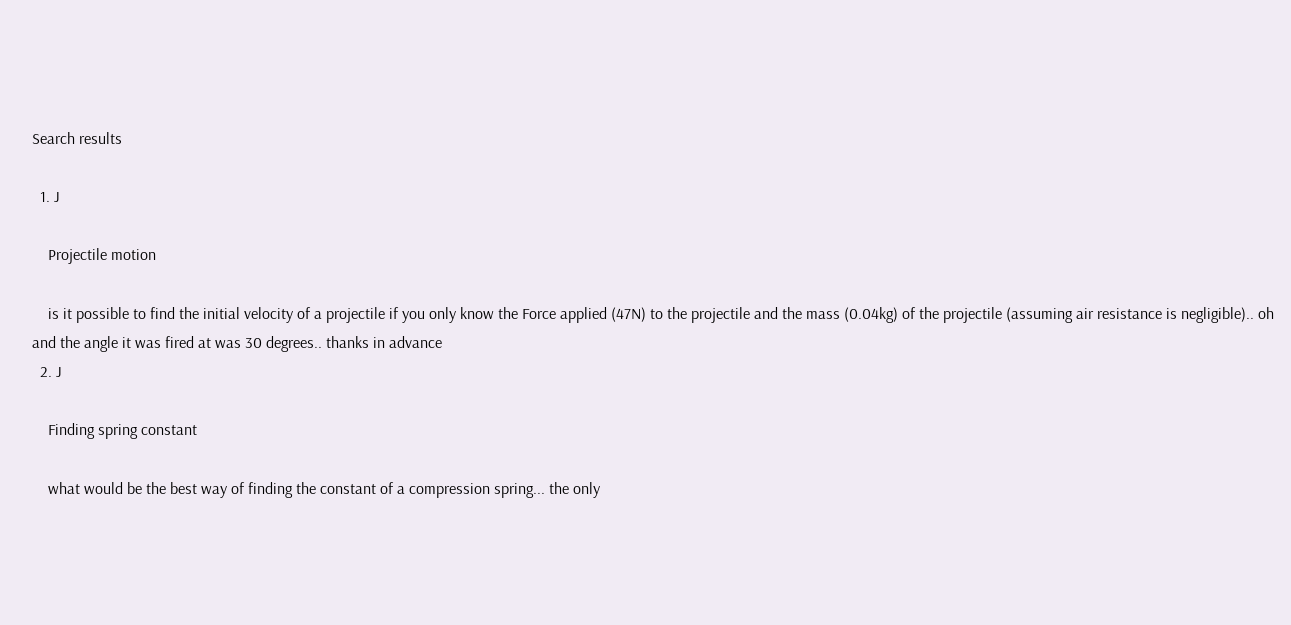Search results

  1. J

    Projectile motion

    is it possible to find the initial velocity of a projectile if you only know the Force applied (47N) to the projectile and the mass (0.04kg) of the projectile (assuming air resistance is negligible).. oh and the angle it was fired at was 30 degrees.. thanks in advance
  2. J

    Finding spring constant

    what would be the best way of finding the constant of a compression spring... the only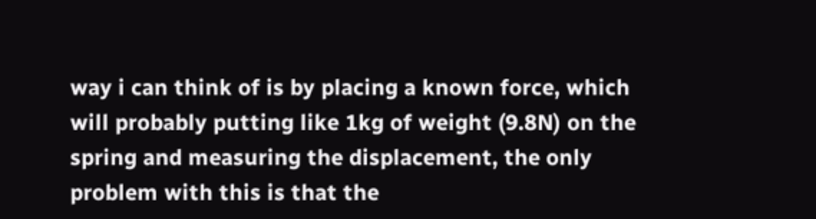way i can think of is by placing a known force, which will probably putting like 1kg of weight (9.8N) on the spring and measuring the displacement, the only problem with this is that the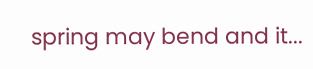spring may bend and it...